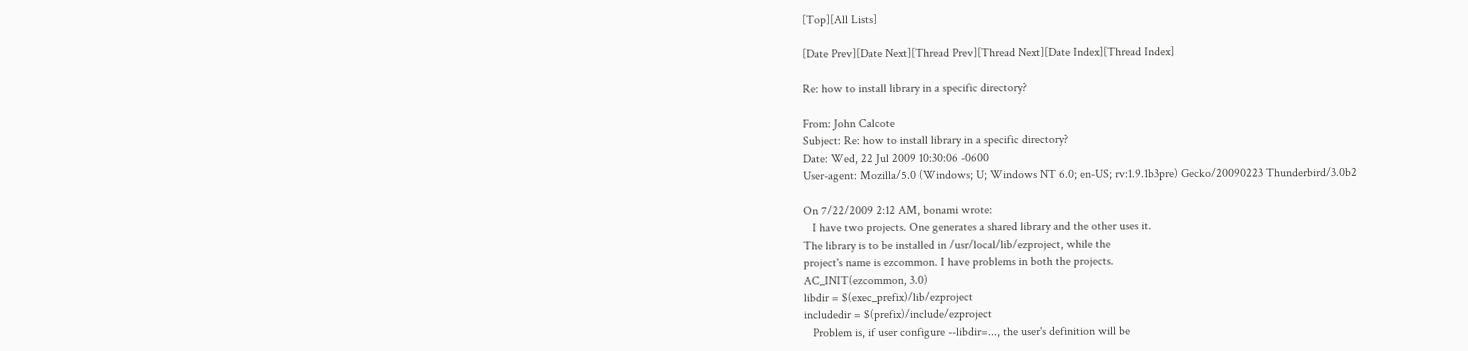[Top][All Lists]

[Date Prev][Date Next][Thread Prev][Thread Next][Date Index][Thread Index]

Re: how to install library in a specific directory?

From: John Calcote
Subject: Re: how to install library in a specific directory?
Date: Wed, 22 Jul 2009 10:30:06 -0600
User-agent: Mozilla/5.0 (Windows; U; Windows NT 6.0; en-US; rv:1.9.1b3pre) Gecko/20090223 Thunderbird/3.0b2

On 7/22/2009 2:12 AM, bonami wrote:
   I have two projects. One generates a shared library and the other uses it.
The library is to be installed in /usr/local/lib/ezproject, while the
project's name is ezcommon. I have problems in both the projects.
AC_INIT(ezcommon, 3.0)
libdir = $(exec_prefix)/lib/ezproject
includedir = $(prefix)/include/ezproject
   Problem is, if user configure --libdir=..., the user's definition will be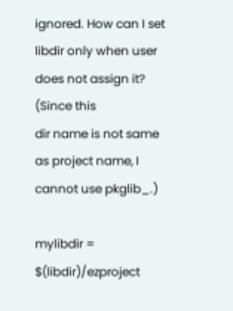ignored. How can I set libdir only when user does not assign it? (Since this
dir name is not same as project name, I cannot use pkglib_.)

mylibdir = $(libdir)/ezproject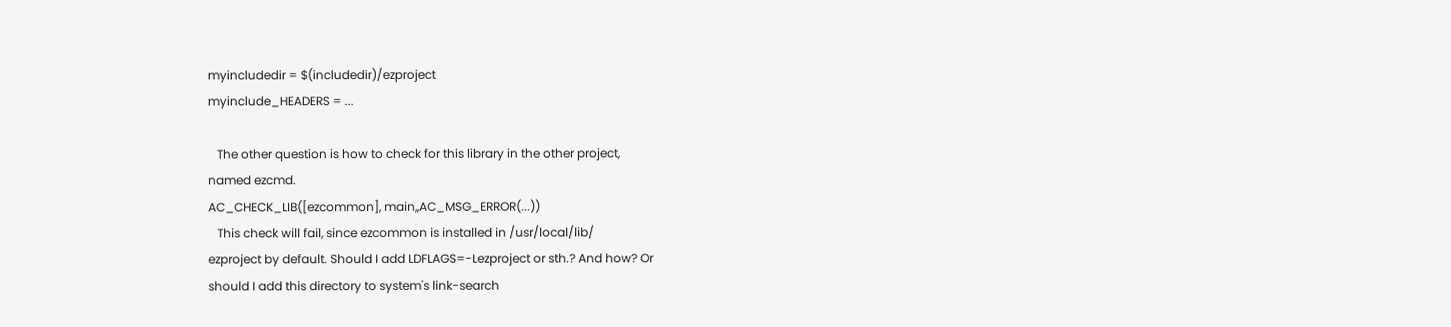myincludedir = $(includedir)/ezproject
myinclude_HEADERS = ...

   The other question is how to check for this library in the other project,
named ezcmd.
AC_CHECK_LIB([ezcommon], main,,AC_MSG_ERROR(...))
   This check will fail, since ezcommon is installed in /usr/local/lib/
ezproject by default. Should I add LDFLAGS=-Lezproject or sth.? And how? Or
should I add this directory to system's link-search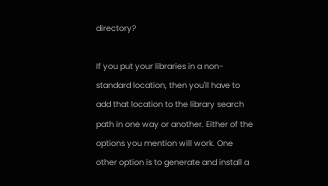directory?

If you put your libraries in a non-standard location, then you'll have to add that location to the library search path in one way or another. Either of the options you mention will work. One other option is to generate and install a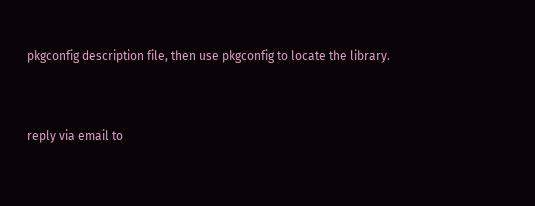pkgconfig description file, then use pkgconfig to locate the library.


reply via email to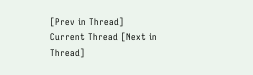[Prev in Thread] Current Thread [Next in Thread]